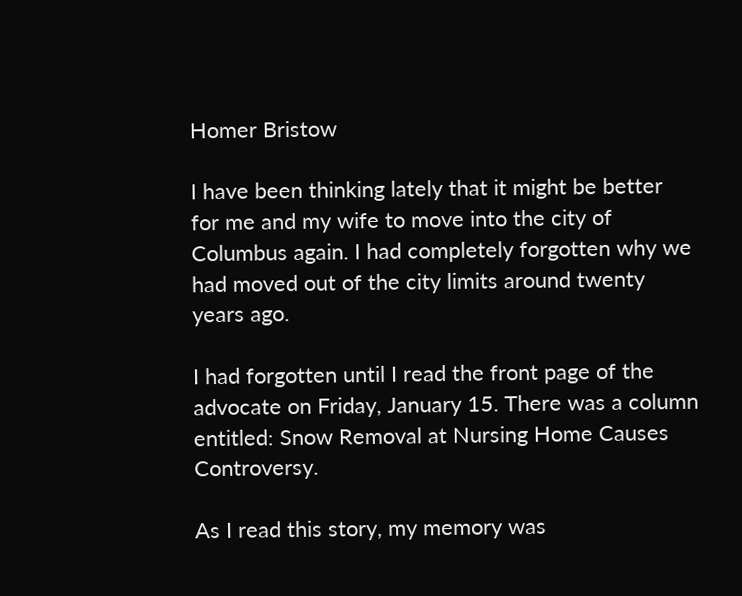Homer Bristow

I have been thinking lately that it might be better for me and my wife to move into the city of Columbus again. I had completely forgotten why we had moved out of the city limits around twenty years ago.

I had forgotten until I read the front page of the advocate on Friday, January 15. There was a column entitled: Snow Removal at Nursing Home Causes Controversy.

As I read this story, my memory was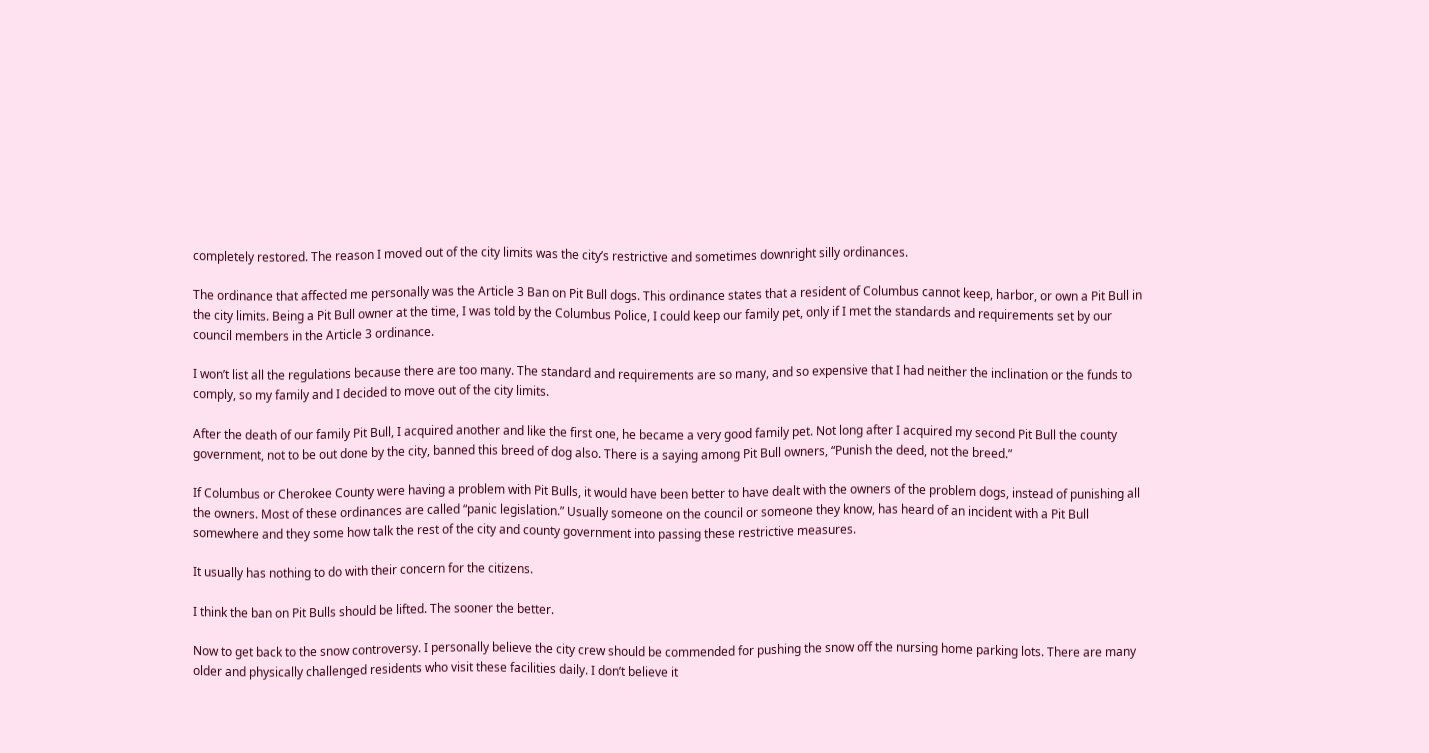completely restored. The reason I moved out of the city limits was the city’s restrictive and sometimes downright silly ordinances.

The ordinance that affected me personally was the Article 3 Ban on Pit Bull dogs. This ordinance states that a resident of Columbus cannot keep, harbor, or own a Pit Bull in the city limits. Being a Pit Bull owner at the time, I was told by the Columbus Police, I could keep our family pet, only if I met the standards and requirements set by our council members in the Article 3 ordinance.

I won’t list all the regulations because there are too many. The standard and requirements are so many, and so expensive that I had neither the inclination or the funds to comply, so my family and I decided to move out of the city limits.

After the death of our family Pit Bull, I acquired another and like the first one, he became a very good family pet. Not long after I acquired my second Pit Bull the county government, not to be out done by the city, banned this breed of dog also. There is a saying among Pit Bull owners, “Punish the deed, not the breed.”

If Columbus or Cherokee County were having a problem with Pit Bulls, it would have been better to have dealt with the owners of the problem dogs, instead of punishing all the owners. Most of these ordinances are called “panic legislation.” Usually someone on the council or someone they know, has heard of an incident with a Pit Bull somewhere and they some how talk the rest of the city and county government into passing these restrictive measures.

It usually has nothing to do with their concern for the citizens.

I think the ban on Pit Bulls should be lifted. The sooner the better.

Now to get back to the snow controversy. I personally believe the city crew should be commended for pushing the snow off the nursing home parking lots. There are many older and physically challenged residents who visit these facilities daily. I don’t believe it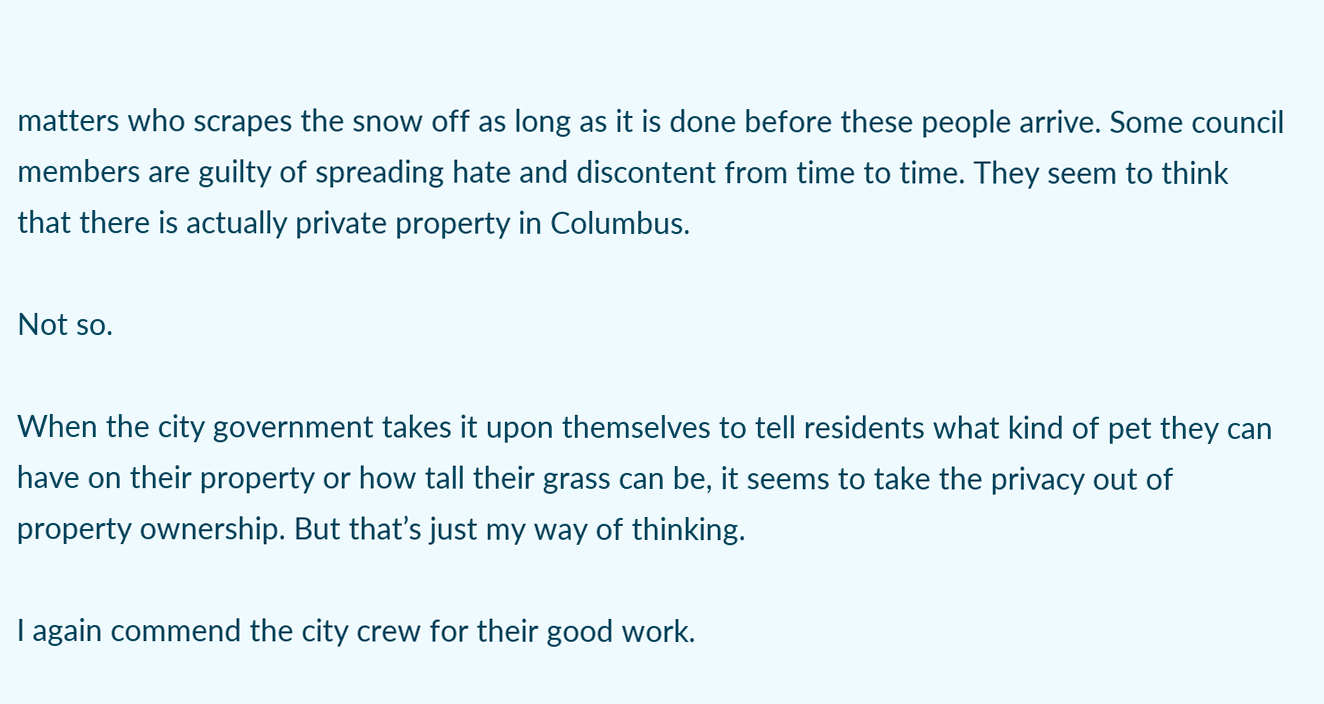matters who scrapes the snow off as long as it is done before these people arrive. Some council members are guilty of spreading hate and discontent from time to time. They seem to think that there is actually private property in Columbus.

Not so.

When the city government takes it upon themselves to tell residents what kind of pet they can have on their property or how tall their grass can be, it seems to take the privacy out of property ownership. But that’s just my way of thinking.

I again commend the city crew for their good work.